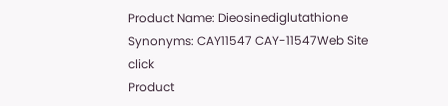Product Name: Dieosinediglutathione
Synonyms: CAY11547 CAY-11547Web Site click
Product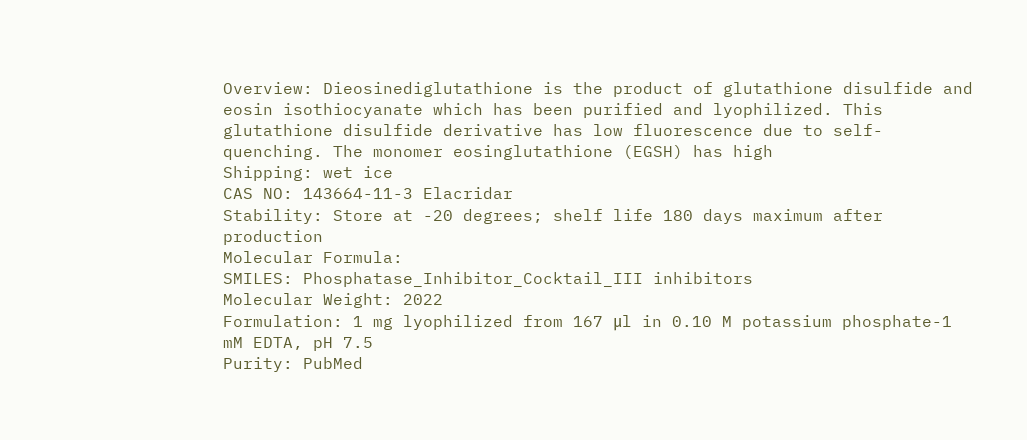Overview: Dieosinediglutathione is the product of glutathione disulfide and eosin isothiocyanate which has been purified and lyophilized. This glutathione disulfide derivative has low fluorescence due to self-quenching. The monomer eosinglutathione (EGSH) has high
Shipping: wet ice
CAS NO: 143664-11-3 Elacridar
Stability: Store at -20 degrees; shelf life 180 days maximum after production
Molecular Formula:
SMILES: Phosphatase_Inhibitor_Cocktail_III inhibitors
Molecular Weight: 2022
Formulation: 1 mg lyophilized from 167 μl in 0.10 M potassium phosphate-1 mM EDTA, pH 7.5
Purity: PubMed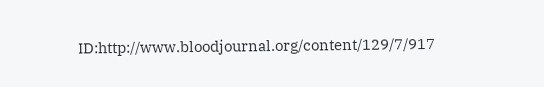ID:http://www.bloodjournal.org/content/129/7/917